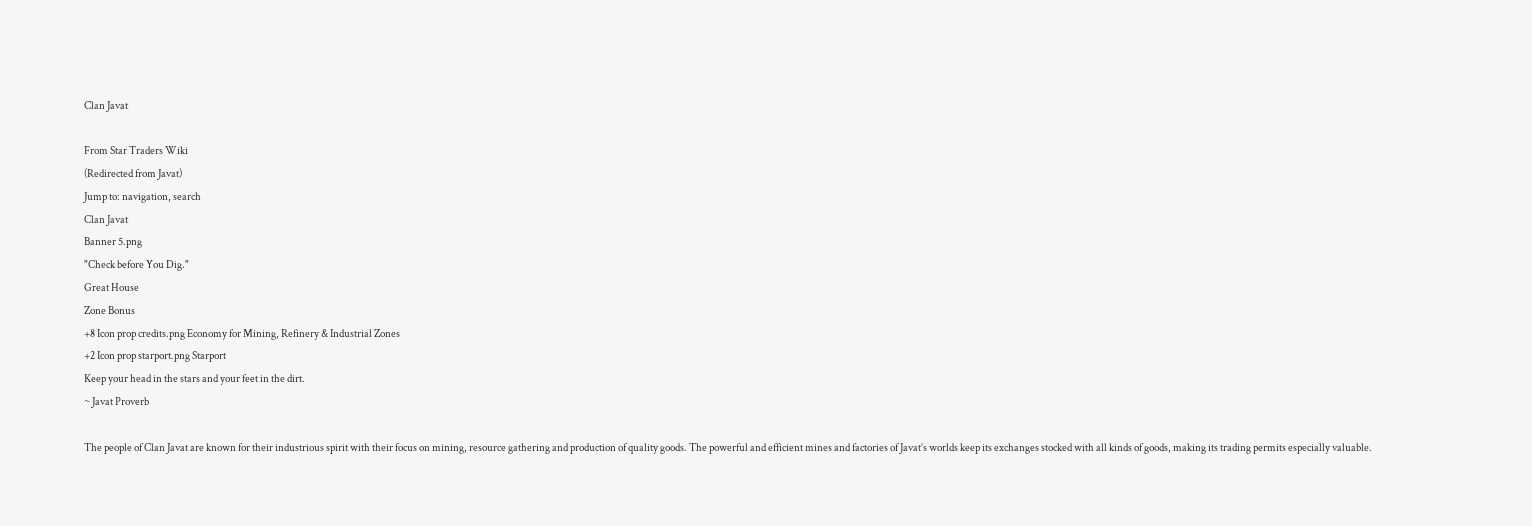Clan Javat

From Star Traders Wiki
(Redirected from Javat)
Jump to: navigation, search
Clan Javat
Banner 5.png
"Check before You Dig."
Great House
Zone Bonus
+8 Icon prop credits.png Economy for Mining, Refinery & Industrial Zones
+2 Icon prop starport.png Starport
Keep your head in the stars and your feet in the dirt.
~ Javat Proverb

The people of Clan Javat are known for their industrious spirit with their focus on mining, resource gathering and production of quality goods. The powerful and efficient mines and factories of Javat’s worlds keep its exchanges stocked with all kinds of goods, making its trading permits especially valuable.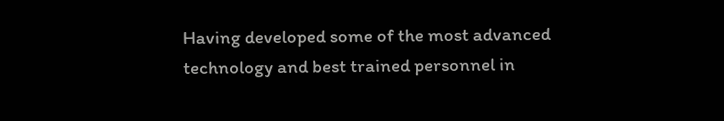Having developed some of the most advanced technology and best trained personnel in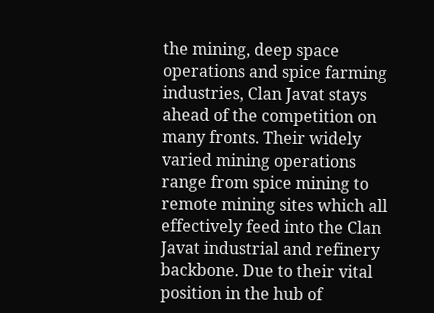the mining, deep space operations and spice farming industries, Clan Javat stays ahead of the competition on many fronts. Their widely varied mining operations range from spice mining to remote mining sites which all effectively feed into the Clan Javat industrial and refinery backbone. Due to their vital position in the hub of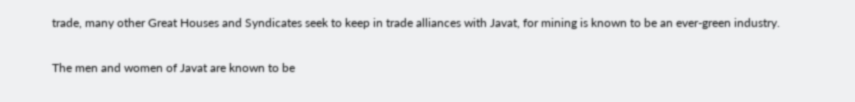trade, many other Great Houses and Syndicates seek to keep in trade alliances with Javat, for mining is known to be an ever-green industry.

The men and women of Javat are known to be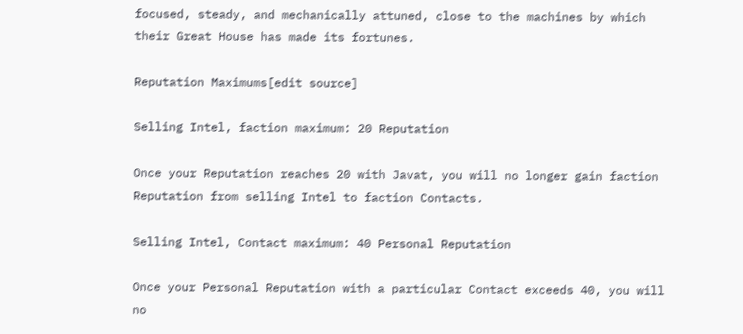focused, steady, and mechanically attuned, close to the machines by which their Great House has made its fortunes.

Reputation Maximums[edit source]

Selling Intel, faction maximum: 20 Reputation

Once your Reputation reaches 20 with Javat, you will no longer gain faction Reputation from selling Intel to faction Contacts.

Selling Intel, Contact maximum: 40 Personal Reputation

Once your Personal Reputation with a particular Contact exceeds 40, you will no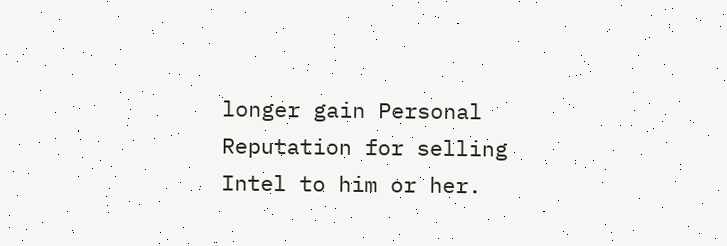longer gain Personal Reputation for selling Intel to him or her.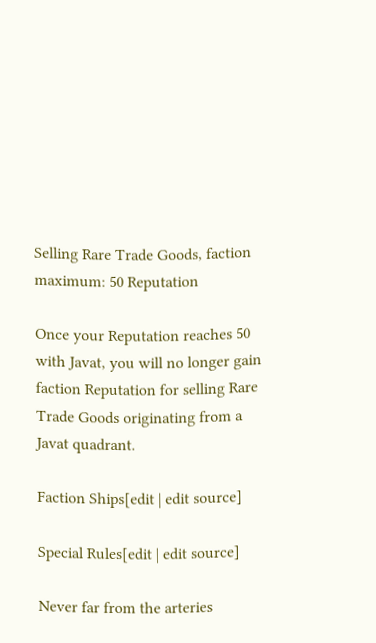Selling Rare Trade Goods, faction maximum: 50 Reputation

Once your Reputation reaches 50 with Javat, you will no longer gain faction Reputation for selling Rare Trade Goods originating from a Javat quadrant.

Faction Ships[edit | edit source]

Special Rules[edit | edit source]

Never far from the arteries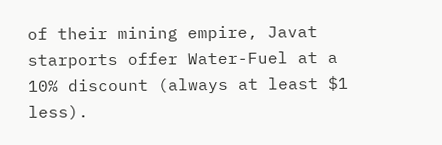of their mining empire, Javat starports offer Water-Fuel at a 10% discount (always at least $1 less).